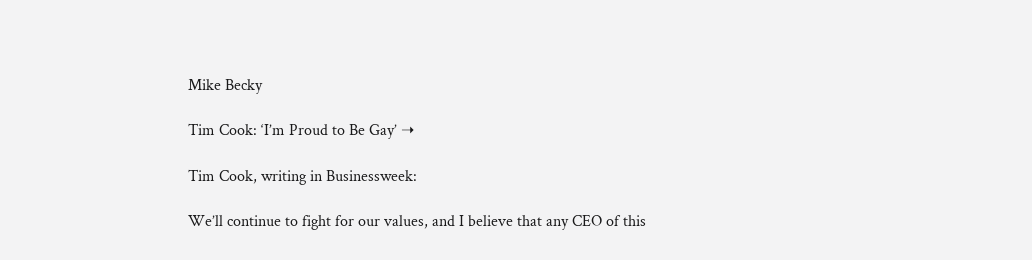Mike Becky

Tim Cook: ‘I’m Proud to Be Gay’ ➝

Tim Cook, writing in Businessweek:

We’ll continue to fight for our values, and I believe that any CEO of this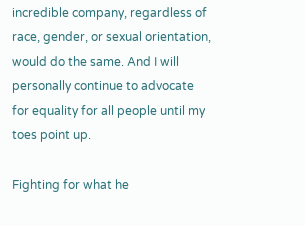incredible company, regardless of race, gender, or sexual orientation, would do the same. And I will personally continue to advocate for equality for all people until my toes point up.

Fighting for what he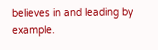believes in and leading by example.